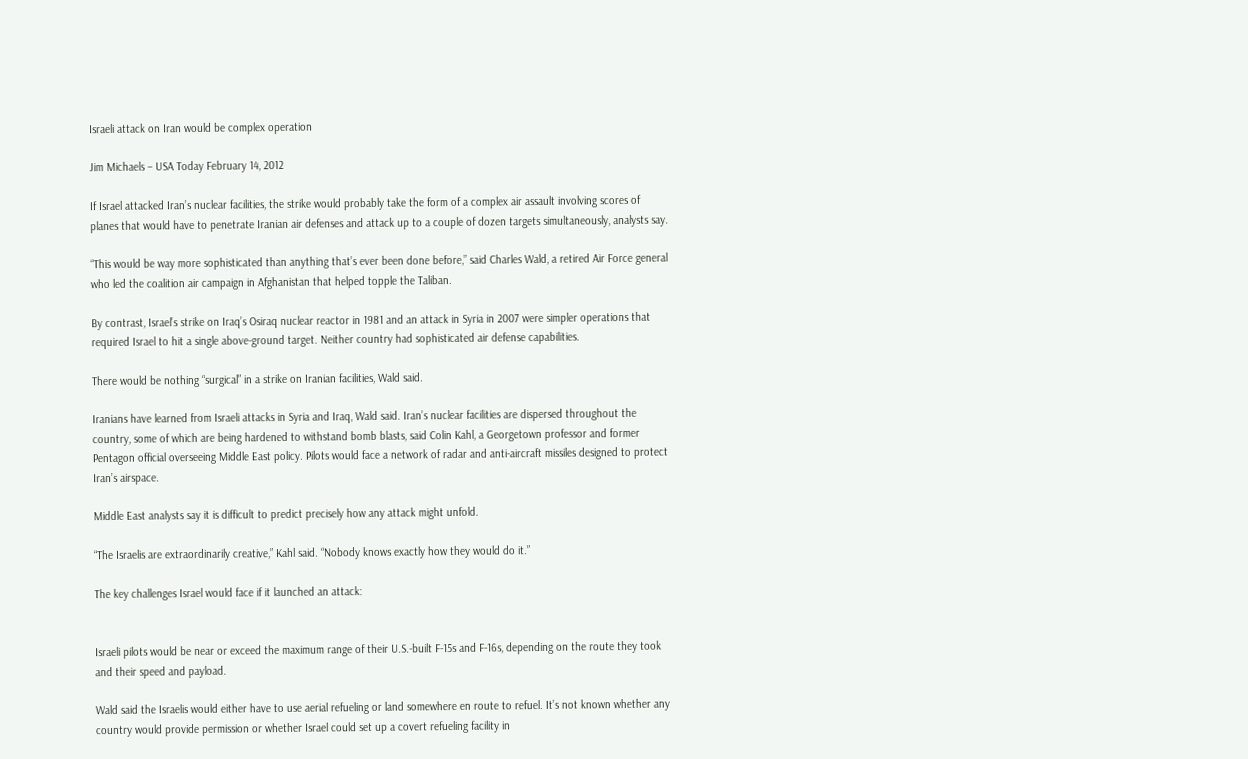Israeli attack on Iran would be complex operation

Jim Michaels – USA Today February 14, 2012

If Israel attacked Iran’s nuclear facilities, the strike would probably take the form of a complex air assault involving scores of planes that would have to penetrate Iranian air defenses and attack up to a couple of dozen targets simultaneously, analysts say.

“This would be way more sophisticated than anything that’s ever been done before,” said Charles Wald, a retired Air Force general who led the coalition air campaign in Afghanistan that helped topple the Taliban.

By contrast, Israel’s strike on Iraq’s Osiraq nuclear reactor in 1981 and an attack in Syria in 2007 were simpler operations that required Israel to hit a single above-ground target. Neither country had sophisticated air defense capabilities.

There would be nothing “surgical” in a strike on Iranian facilities, Wald said.

Iranians have learned from Israeli attacks in Syria and Iraq, Wald said. Iran’s nuclear facilities are dispersed throughout the country, some of which are being hardened to withstand bomb blasts, said Colin Kahl, a Georgetown professor and former Pentagon official overseeing Middle East policy. Pilots would face a network of radar and anti-aircraft missiles designed to protect Iran’s airspace.

Middle East analysts say it is difficult to predict precisely how any attack might unfold.

“The Israelis are extraordinarily creative,” Kahl said. “Nobody knows exactly how they would do it.”

The key challenges Israel would face if it launched an attack:


Israeli pilots would be near or exceed the maximum range of their U.S.-built F-15s and F-16s, depending on the route they took and their speed and payload.

Wald said the Israelis would either have to use aerial refueling or land somewhere en route to refuel. It’s not known whether any country would provide permission or whether Israel could set up a covert refueling facility in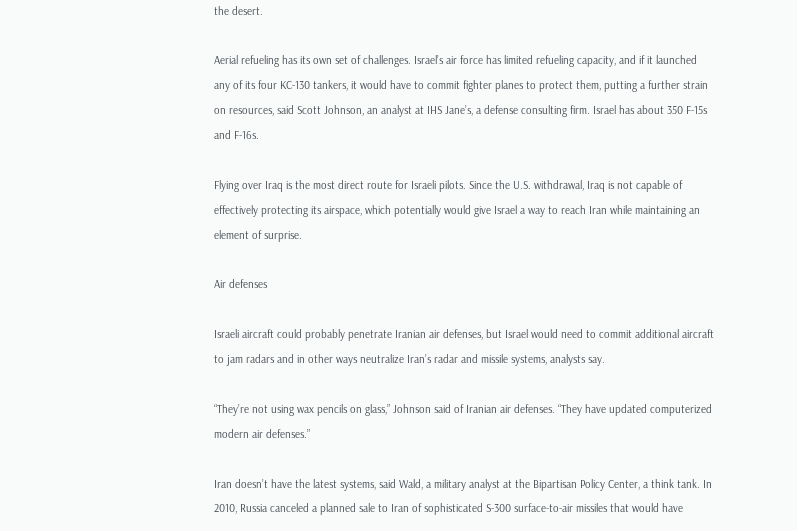the desert.

Aerial refueling has its own set of challenges. Israel’s air force has limited refueling capacity, and if it launched any of its four KC-130 tankers, it would have to commit fighter planes to protect them, putting a further strain on resources, said Scott Johnson, an analyst at IHS Jane’s, a defense consulting firm. Israel has about 350 F-15s and F-16s.

Flying over Iraq is the most direct route for Israeli pilots. Since the U.S. withdrawal, Iraq is not capable of effectively protecting its airspace, which potentially would give Israel a way to reach Iran while maintaining an element of surprise.

Air defenses

Israeli aircraft could probably penetrate Iranian air defenses, but Israel would need to commit additional aircraft to jam radars and in other ways neutralize Iran’s radar and missile systems, analysts say.

“They’re not using wax pencils on glass,” Johnson said of Iranian air defenses. “They have updated computerized modern air defenses.”

Iran doesn’t have the latest systems, said Wald, a military analyst at the Bipartisan Policy Center, a think tank. In 2010, Russia canceled a planned sale to Iran of sophisticated S-300 surface-to-air missiles that would have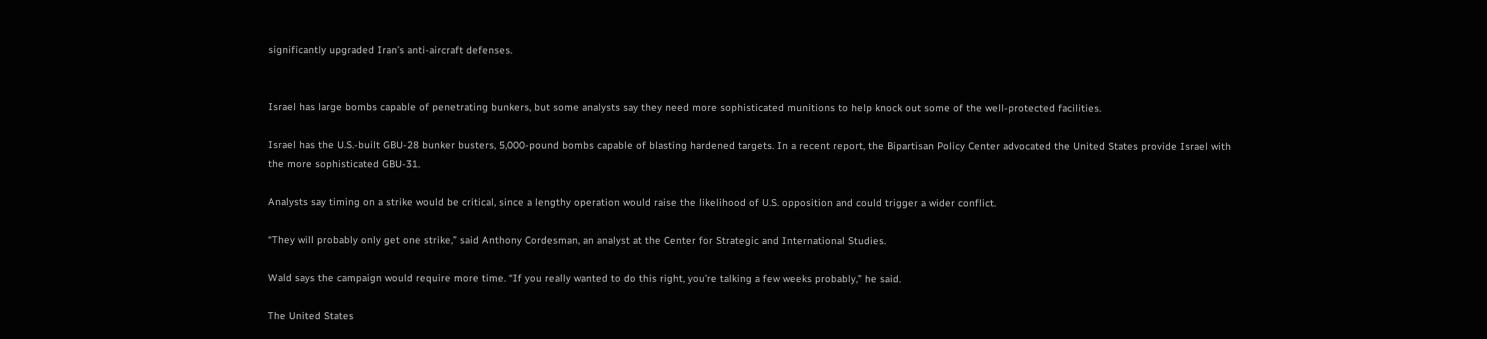significantly upgraded Iran’s anti-aircraft defenses.


Israel has large bombs capable of penetrating bunkers, but some analysts say they need more sophisticated munitions to help knock out some of the well-protected facilities.

Israel has the U.S.-built GBU-28 bunker busters, 5,000-pound bombs capable of blasting hardened targets. In a recent report, the Bipartisan Policy Center advocated the United States provide Israel with the more sophisticated GBU-31.

Analysts say timing on a strike would be critical, since a lengthy operation would raise the likelihood of U.S. opposition and could trigger a wider conflict.

“They will probably only get one strike,” said Anthony Cordesman, an analyst at the Center for Strategic and International Studies.

Wald says the campaign would require more time. “If you really wanted to do this right, you’re talking a few weeks probably,” he said.

The United States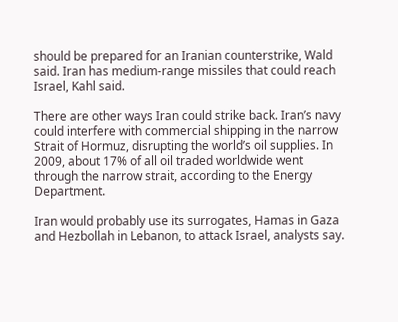should be prepared for an Iranian counterstrike, Wald said. Iran has medium-range missiles that could reach Israel, Kahl said.

There are other ways Iran could strike back. Iran’s navy could interfere with commercial shipping in the narrow Strait of Hormuz, disrupting the world’s oil supplies. In 2009, about 17% of all oil traded worldwide went through the narrow strait, according to the Energy Department.

Iran would probably use its surrogates, Hamas in Gaza and Hezbollah in Lebanon, to attack Israel, analysts say.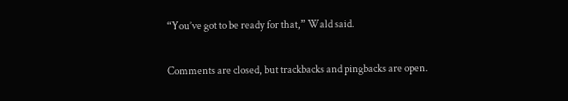“You’ve got to be ready for that,” Wald said.


Comments are closed, but trackbacks and pingbacks are open.